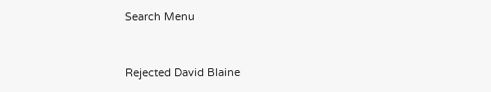Search Menu



Rejected David Blaine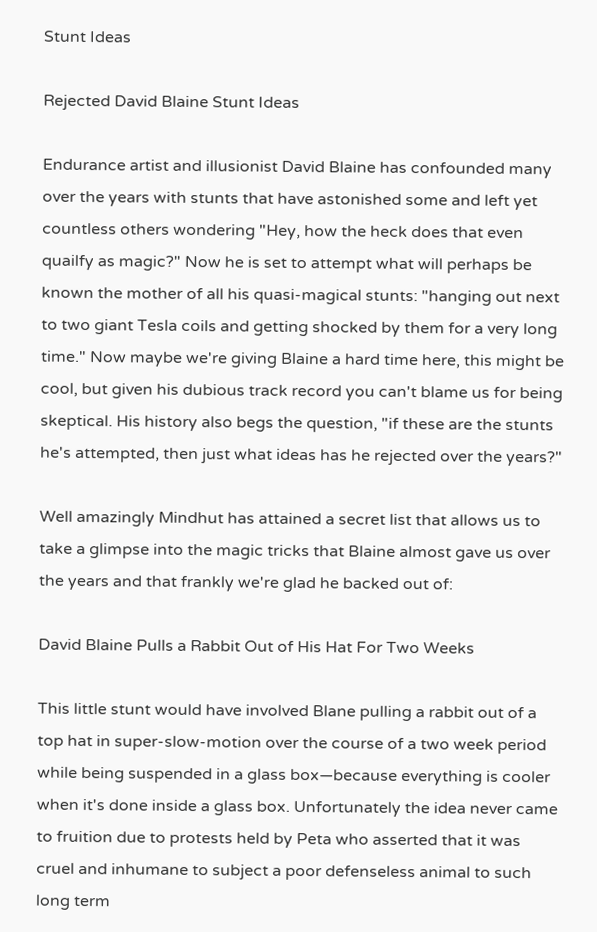Stunt Ideas

Rejected David Blaine Stunt Ideas

Endurance artist and illusionist David Blaine has confounded many over the years with stunts that have astonished some and left yet countless others wondering "Hey, how the heck does that even quailfy as magic?" Now he is set to attempt what will perhaps be known the mother of all his quasi-magical stunts: "hanging out next to two giant Tesla coils and getting shocked by them for a very long time." Now maybe we're giving Blaine a hard time here, this might be cool, but given his dubious track record you can't blame us for being skeptical. His history also begs the question, "if these are the stunts he's attempted, then just what ideas has he rejected over the years?"

Well amazingly Mindhut has attained a secret list that allows us to take a glimpse into the magic tricks that Blaine almost gave us over the years and that frankly we're glad he backed out of:

David Blaine Pulls a Rabbit Out of His Hat For Two Weeks

This little stunt would have involved Blane pulling a rabbit out of a top hat in super-slow-motion over the course of a two week period while being suspended in a glass box—because everything is cooler when it's done inside a glass box. Unfortunately the idea never came to fruition due to protests held by Peta who asserted that it was cruel and inhumane to subject a poor defenseless animal to such long term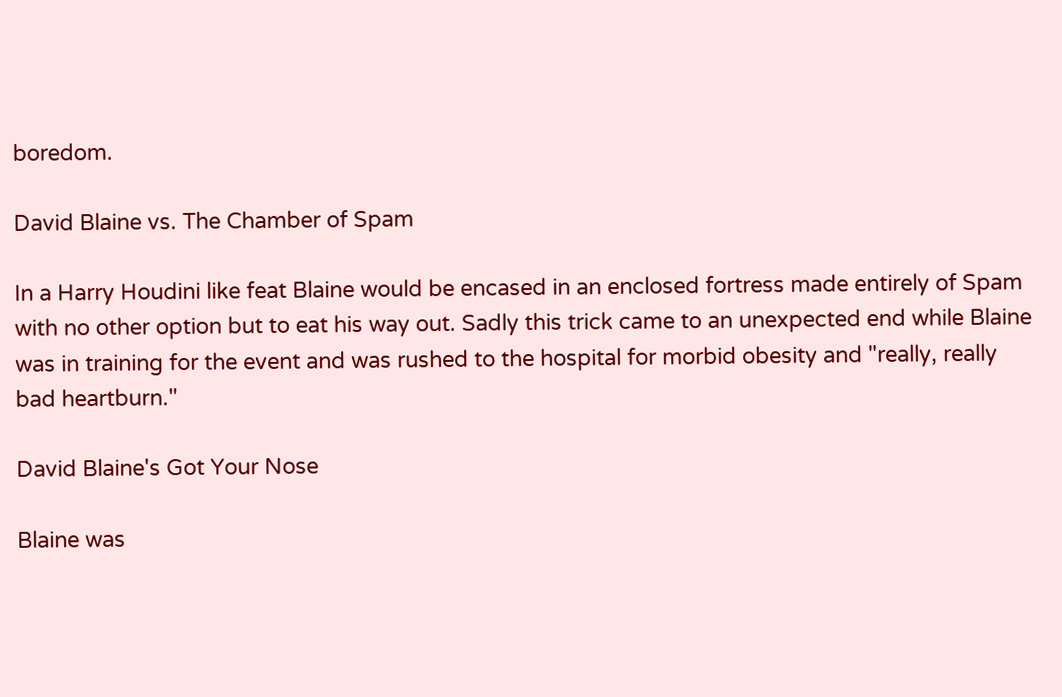boredom.

David Blaine vs. The Chamber of Spam

In a Harry Houdini like feat Blaine would be encased in an enclosed fortress made entirely of Spam with no other option but to eat his way out. Sadly this trick came to an unexpected end while Blaine was in training for the event and was rushed to the hospital for morbid obesity and "really, really bad heartburn."

David Blaine's Got Your Nose

Blaine was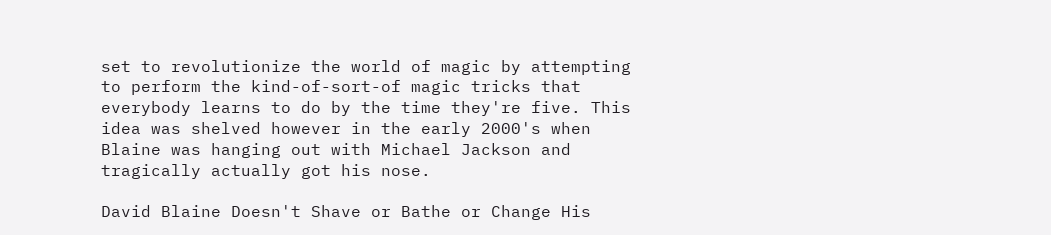set to revolutionize the world of magic by attempting to perform the kind-of-sort-of magic tricks that everybody learns to do by the time they're five. This idea was shelved however in the early 2000's when Blaine was hanging out with Michael Jackson and tragically actually got his nose.

David Blaine Doesn't Shave or Bathe or Change His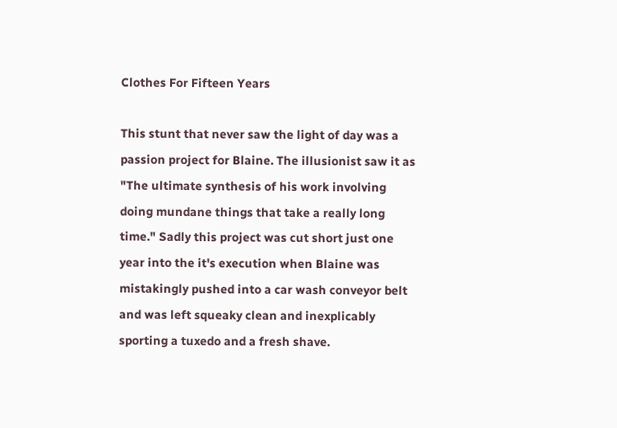Clothes For Fifteen Years

This stunt that never saw the light of day was a passion project for Blaine. The illusionist saw it as "The ultimate synthesis of his work involving doing mundane things that take a really long time." Sadly this project was cut short just one year into the it's execution when Blaine was mistakingly pushed into a car wash conveyor belt and was left squeaky clean and inexplicably sporting a tuxedo and a fresh shave.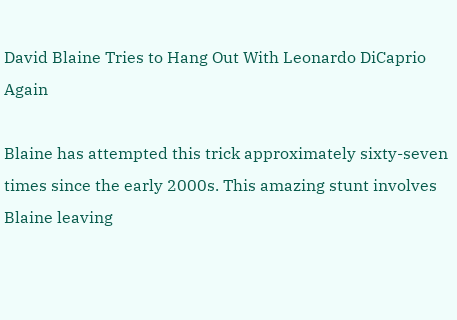David Blaine Tries to Hang Out With Leonardo DiCaprio Again

Blaine has attempted this trick approximately sixty-seven times since the early 2000s. This amazing stunt involves Blaine leaving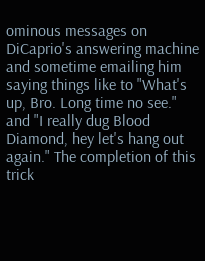ominous messages on DiCaprio's answering machine and sometime emailing him saying things like to "What's up, Bro. Long time no see." and "I really dug Blood Diamond, hey let's hang out again." The completion of this trick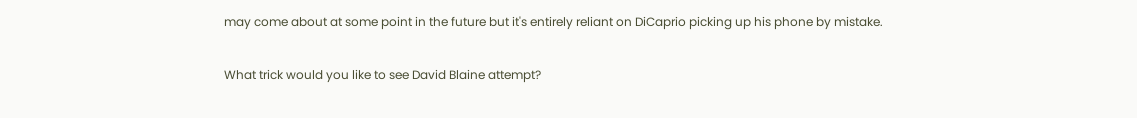may come about at some point in the future but it's entirely reliant on DiCaprio picking up his phone by mistake.

What trick would you like to see David Blaine attempt?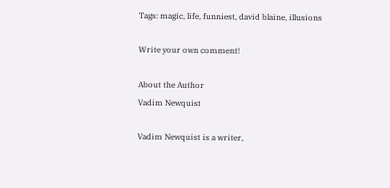Tags: magic, life, funniest, david blaine, illusions

Write your own comment!

About the Author
Vadim Newquist

Vadim Newquist is a writer,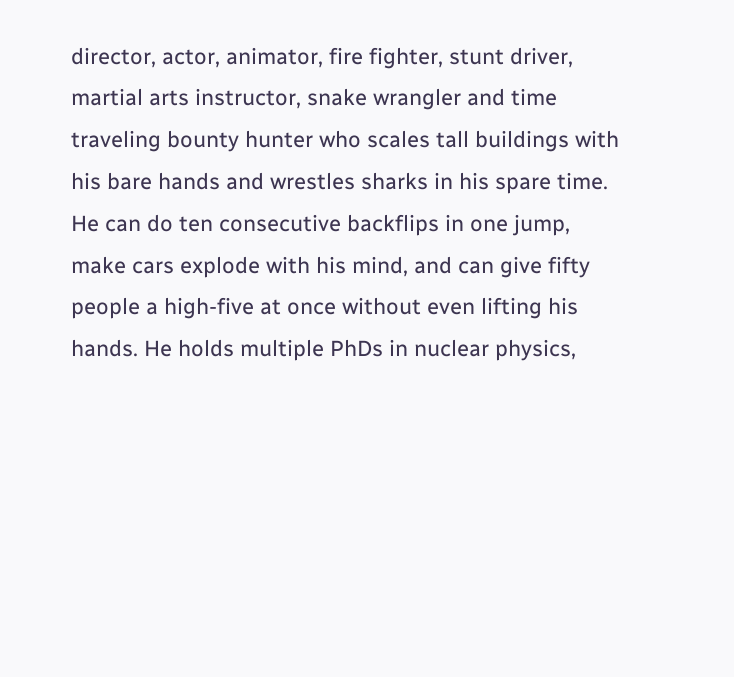director, actor, animator, fire fighter, stunt driver, martial arts instructor, snake wrangler and time traveling bounty hunter who scales tall buildings with his bare hands and wrestles sharks in his spare time. He can do ten consecutive backflips in one jump, make cars explode with his mind, and can give fifty people a high-five at once without even lifting his hands. He holds multiple PhDs in nuclear physics,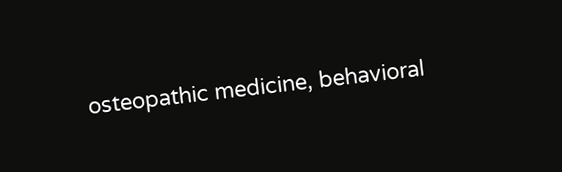osteopathic medicine, behavioral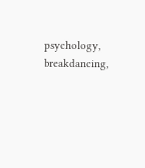psychology, breakdancing,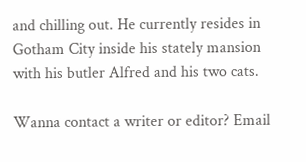and chilling out. He currently resides in Gotham City inside his stately mansion with his butler Alfred and his two cats.

Wanna contact a writer or editor? Email